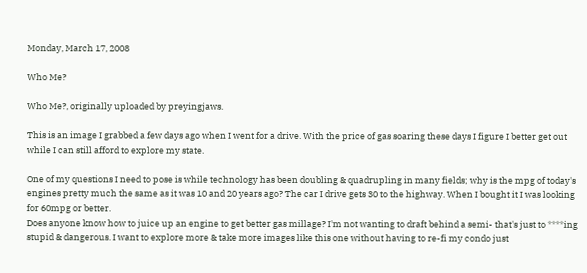Monday, March 17, 2008

Who Me?

Who Me?, originally uploaded by preyingjaws.

This is an image I grabbed a few days ago when I went for a drive. With the price of gas soaring these days I figure I better get out while I can still afford to explore my state.

One of my questions I need to pose is while technology has been doubling & quadrupling in many fields; why is the mpg of today's engines pretty much the same as it was 10 and 20 years ago? The car I drive gets 30 to the highway. When I bought it I was looking for 60mpg or better.
Does anyone know how to juice up an engine to get better gas millage? I'm not wanting to draft behind a semi- that's just to ****ing stupid & dangerous. I want to explore more & take more images like this one without having to re-fi my condo just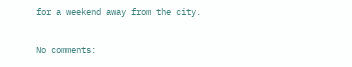for a weekend away from the city.

No comments: